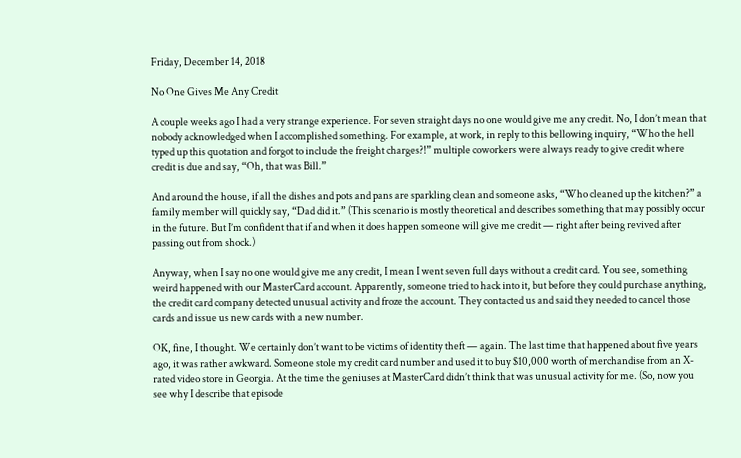Friday, December 14, 2018

No One Gives Me Any Credit

A couple weeks ago I had a very strange experience. For seven straight days no one would give me any credit. No, I don’t mean that nobody acknowledged when I accomplished something. For example, at work, in reply to this bellowing inquiry, “Who the hell typed up this quotation and forgot to include the freight charges?!” multiple coworkers were always ready to give credit where credit is due and say, “Oh, that was Bill.”

And around the house, if all the dishes and pots and pans are sparkling clean and someone asks, “Who cleaned up the kitchen?” a family member will quickly say, “Dad did it.” (This scenario is mostly theoretical and describes something that may possibly occur in the future. But I’m confident that if and when it does happen someone will give me credit — right after being revived after passing out from shock.)

Anyway, when I say no one would give me any credit, I mean I went seven full days without a credit card. You see, something weird happened with our MasterCard account. Apparently, someone tried to hack into it, but before they could purchase anything, the credit card company detected unusual activity and froze the account. They contacted us and said they needed to cancel those cards and issue us new cards with a new number.

OK, fine, I thought. We certainly don’t want to be victims of identity theft — again. The last time that happened about five years ago, it was rather awkward. Someone stole my credit card number and used it to buy $10,000 worth of merchandise from an X-rated video store in Georgia. At the time the geniuses at MasterCard didn’t think that was unusual activity for me. (So, now you see why I describe that episode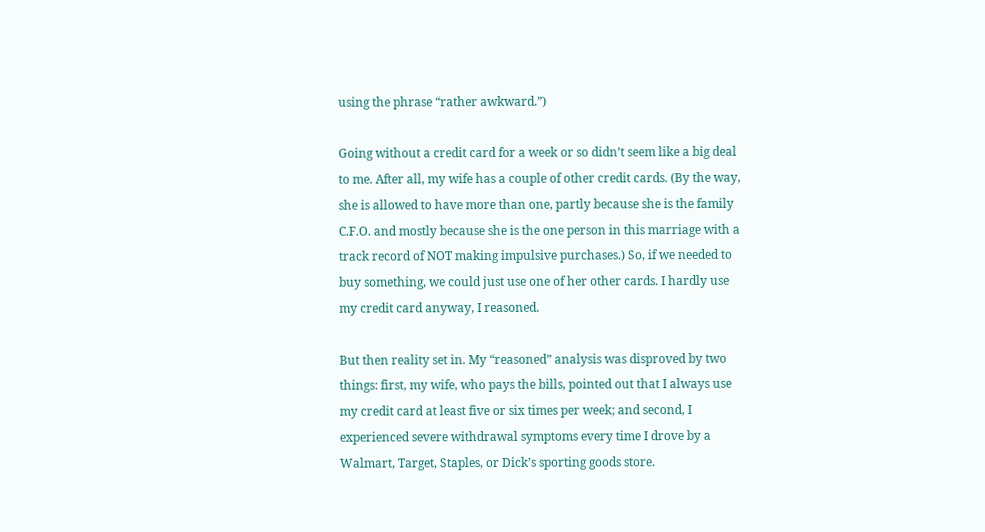using the phrase “rather awkward.”)

Going without a credit card for a week or so didn’t seem like a big deal to me. After all, my wife has a couple of other credit cards. (By the way, she is allowed to have more than one, partly because she is the family C.F.O. and mostly because she is the one person in this marriage with a track record of NOT making impulsive purchases.) So, if we needed to buy something, we could just use one of her other cards. I hardly use my credit card anyway, I reasoned.

But then reality set in. My “reasoned” analysis was disproved by two things: first, my wife, who pays the bills, pointed out that I always use my credit card at least five or six times per week; and second, I experienced severe withdrawal symptoms every time I drove by a Walmart, Target, Staples, or Dick’s sporting goods store.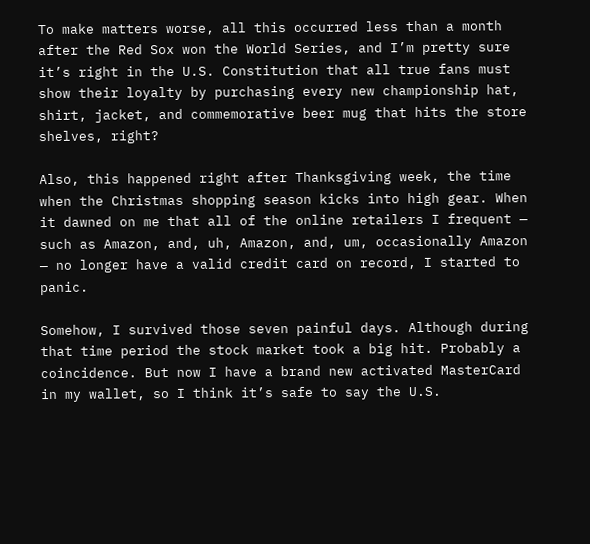To make matters worse, all this occurred less than a month after the Red Sox won the World Series, and I’m pretty sure it’s right in the U.S. Constitution that all true fans must show their loyalty by purchasing every new championship hat, shirt, jacket, and commemorative beer mug that hits the store shelves, right?

Also, this happened right after Thanksgiving week, the time when the Christmas shopping season kicks into high gear. When it dawned on me that all of the online retailers I frequent — such as Amazon, and, uh, Amazon, and, um, occasionally Amazon — no longer have a valid credit card on record, I started to panic.

Somehow, I survived those seven painful days. Although during that time period the stock market took a big hit. Probably a coincidence. But now I have a brand new activated MasterCard in my wallet, so I think it’s safe to say the U.S.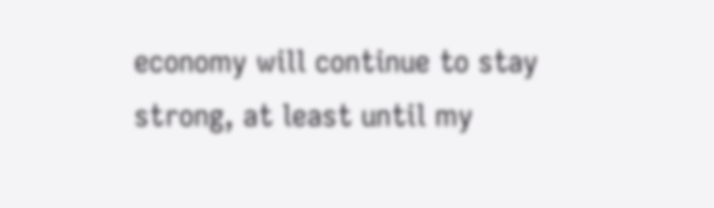economy will continue to stay strong, at least until my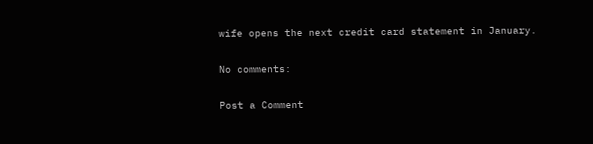wife opens the next credit card statement in January.

No comments:

Post a Comment